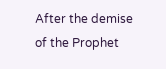After the demise of the Prophet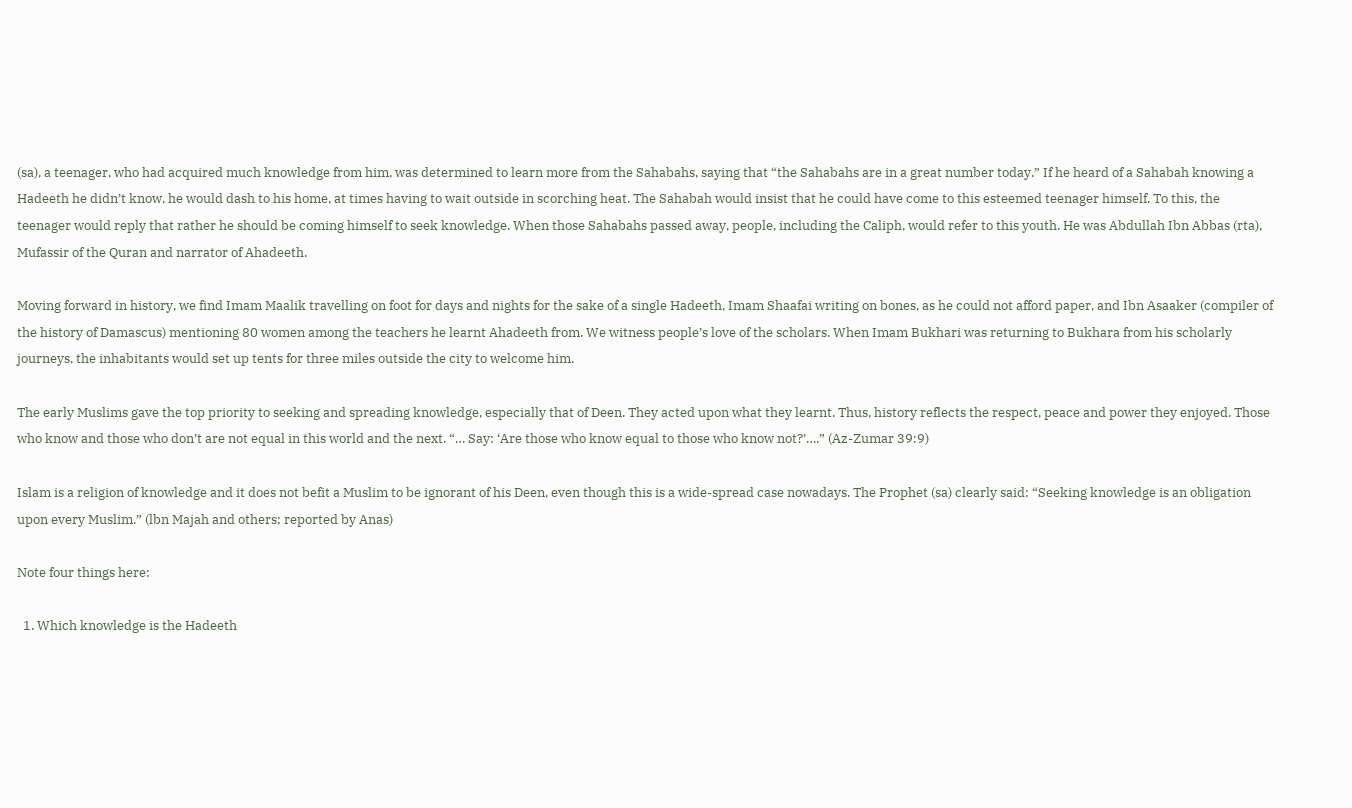(sa), a teenager, who had acquired much knowledge from him, was determined to learn more from the Sahabahs, saying that “the Sahabahs are in a great number today.” If he heard of a Sahabah knowing a Hadeeth he didn’t know, he would dash to his home, at times having to wait outside in scorching heat. The Sahabah would insist that he could have come to this esteemed teenager himself. To this, the teenager would reply that rather he should be coming himself to seek knowledge. When those Sahabahs passed away, people, including the Caliph, would refer to this youth. He was Abdullah Ibn Abbas (rta), Mufassir of the Quran and narrator of Ahadeeth.

Moving forward in history, we find Imam Maalik travelling on foot for days and nights for the sake of a single Hadeeth, Imam Shaafai writing on bones, as he could not afford paper, and Ibn Asaaker (compiler of the history of Damascus) mentioning 80 women among the teachers he learnt Ahadeeth from. We witness people’s love of the scholars. When Imam Bukhari was returning to Bukhara from his scholarly journeys, the inhabitants would set up tents for three miles outside the city to welcome him.

The early Muslims gave the top priority to seeking and spreading knowledge, especially that of Deen. They acted upon what they learnt. Thus, history reflects the respect, peace and power they enjoyed. Those who know and those who don’t are not equal in this world and the next. “… Say: ‘Are those who know equal to those who know not?’….” (Az-Zumar 39:9)

Islam is a religion of knowledge and it does not befit a Muslim to be ignorant of his Deen, even though this is a wide-spread case nowadays. The Prophet (sa) clearly said: “Seeking knowledge is an obligation upon every Muslim.” (lbn Majah and others; reported by Anas)

Note four things here:

  1. Which knowledge is the Hadeeth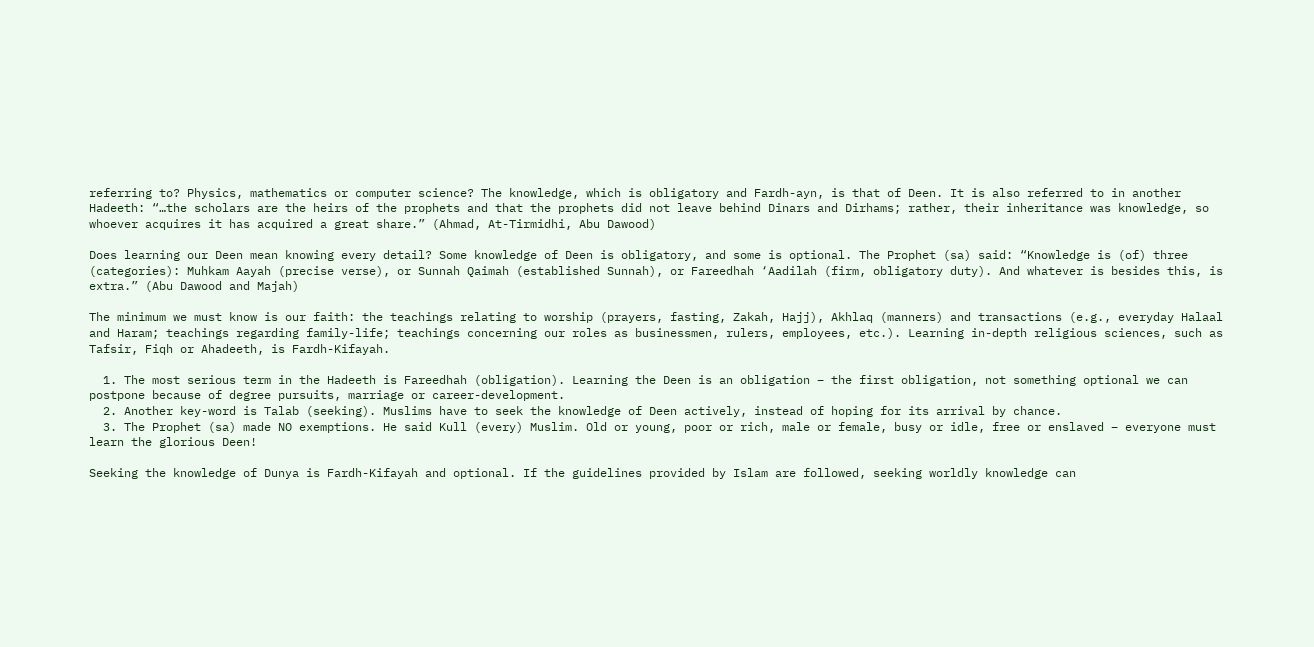referring to? Physics, mathematics or computer science? The knowledge, which is obligatory and Fardh-ayn, is that of Deen. It is also referred to in another Hadeeth: “…the scholars are the heirs of the prophets and that the prophets did not leave behind Dinars and Dirhams; rather, their inheritance was knowledge, so whoever acquires it has acquired a great share.” (Ahmad, At-Tirmidhi, Abu Dawood)

Does learning our Deen mean knowing every detail? Some knowledge of Deen is obligatory, and some is optional. The Prophet (sa) said: “Knowledge is (of) three (categories): Muhkam Aayah (precise verse), or Sunnah Qaimah (established Sunnah), or Fareedhah ‘Aadilah (firm, obligatory duty). And whatever is besides this, is extra.” (Abu Dawood and Majah)

The minimum we must know is our faith: the teachings relating to worship (prayers, fasting, Zakah, Hajj), Akhlaq (manners) and transactions (e.g., everyday Halaal and Haram; teachings regarding family-life; teachings concerning our roles as businessmen, rulers, employees, etc.). Learning in-depth religious sciences, such as Tafsir, Fiqh or Ahadeeth, is Fardh-Kifayah.

  1. The most serious term in the Hadeeth is Fareedhah (obligation). Learning the Deen is an obligation – the first obligation, not something optional we can postpone because of degree pursuits, marriage or career-development.
  2. Another key-word is Talab (seeking). Muslims have to seek the knowledge of Deen actively, instead of hoping for its arrival by chance.
  3. The Prophet (sa) made NO exemptions. He said Kull (every) Muslim. Old or young, poor or rich, male or female, busy or idle, free or enslaved – everyone must learn the glorious Deen!

Seeking the knowledge of Dunya is Fardh-Kifayah and optional. If the guidelines provided by Islam are followed, seeking worldly knowledge can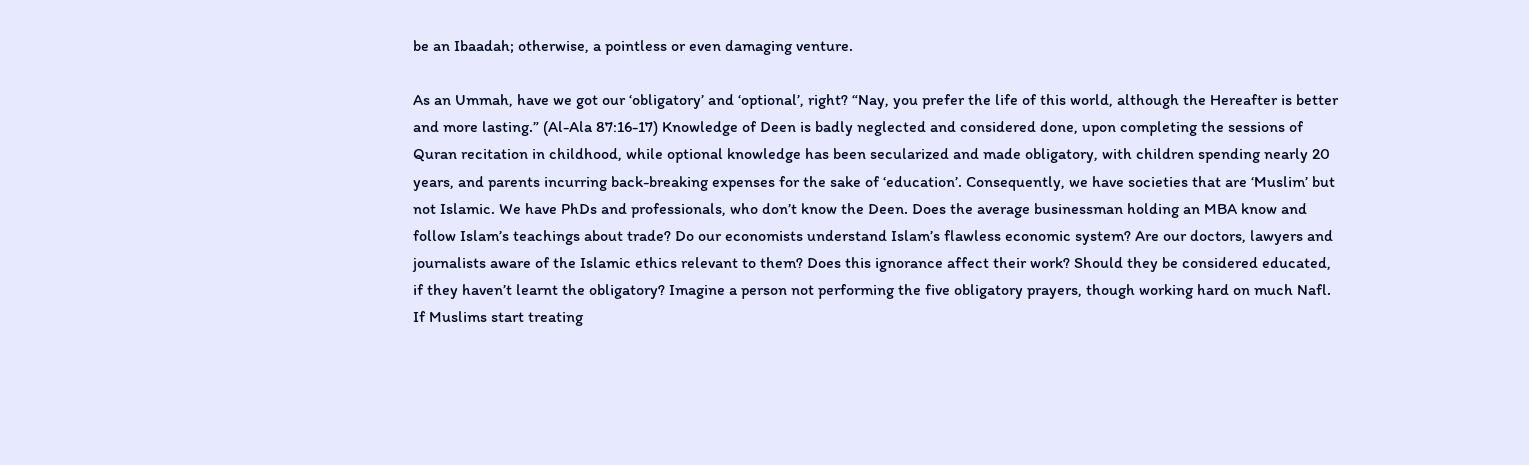be an Ibaadah; otherwise, a pointless or even damaging venture.

As an Ummah, have we got our ‘obligatory’ and ‘optional’, right? “Nay, you prefer the life of this world, although the Hereafter is better and more lasting.” (Al-Ala 87:16-17) Knowledge of Deen is badly neglected and considered done, upon completing the sessions of Quran recitation in childhood, while optional knowledge has been secularized and made obligatory, with children spending nearly 20 years, and parents incurring back-breaking expenses for the sake of ‘education’. Consequently, we have societies that are ‘Muslim’ but not Islamic. We have PhDs and professionals, who don’t know the Deen. Does the average businessman holding an MBA know and follow Islam’s teachings about trade? Do our economists understand Islam’s flawless economic system? Are our doctors, lawyers and journalists aware of the Islamic ethics relevant to them? Does this ignorance affect their work? Should they be considered educated, if they haven’t learnt the obligatory? Imagine a person not performing the five obligatory prayers, though working hard on much Nafl. If Muslims start treating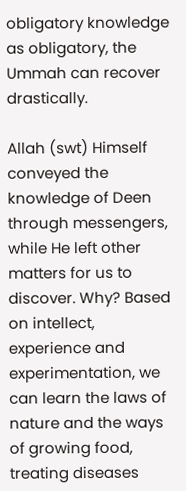obligatory knowledge as obligatory, the Ummah can recover drastically.

Allah (swt) Himself conveyed the knowledge of Deen through messengers, while He left other matters for us to discover. Why? Based on intellect, experience and experimentation, we can learn the laws of nature and the ways of growing food, treating diseases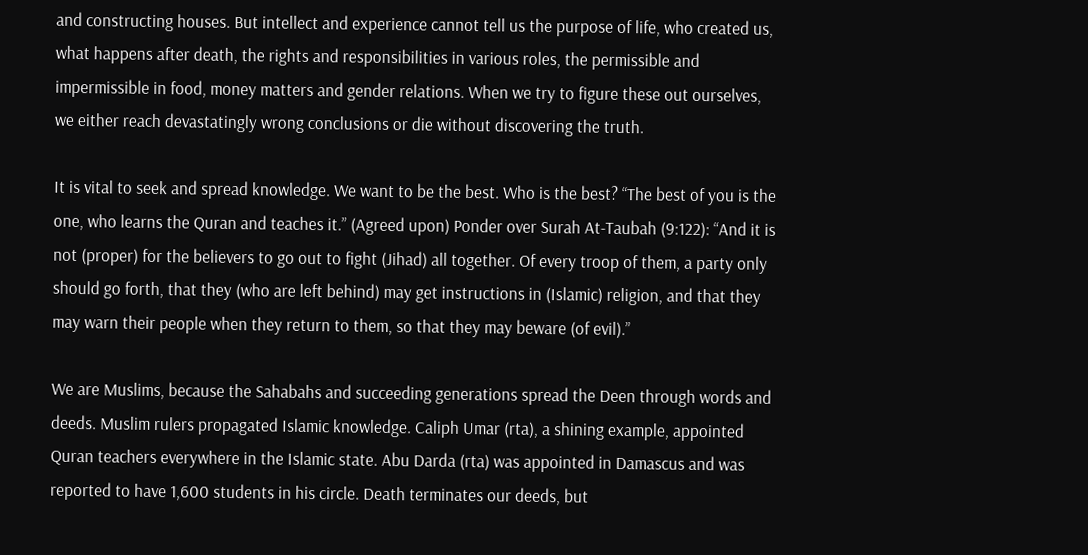and constructing houses. But intellect and experience cannot tell us the purpose of life, who created us, what happens after death, the rights and responsibilities in various roles, the permissible and impermissible in food, money matters and gender relations. When we try to figure these out ourselves, we either reach devastatingly wrong conclusions or die without discovering the truth.

It is vital to seek and spread knowledge. We want to be the best. Who is the best? “The best of you is the one, who learns the Quran and teaches it.” (Agreed upon) Ponder over Surah At-Taubah (9:122): “And it is not (proper) for the believers to go out to fight (Jihad) all together. Of every troop of them, a party only should go forth, that they (who are left behind) may get instructions in (Islamic) religion, and that they may warn their people when they return to them, so that they may beware (of evil).”

We are Muslims, because the Sahabahs and succeeding generations spread the Deen through words and deeds. Muslim rulers propagated Islamic knowledge. Caliph Umar (rta), a shining example, appointed Quran teachers everywhere in the Islamic state. Abu Darda (rta) was appointed in Damascus and was reported to have 1,600 students in his circle. Death terminates our deeds, but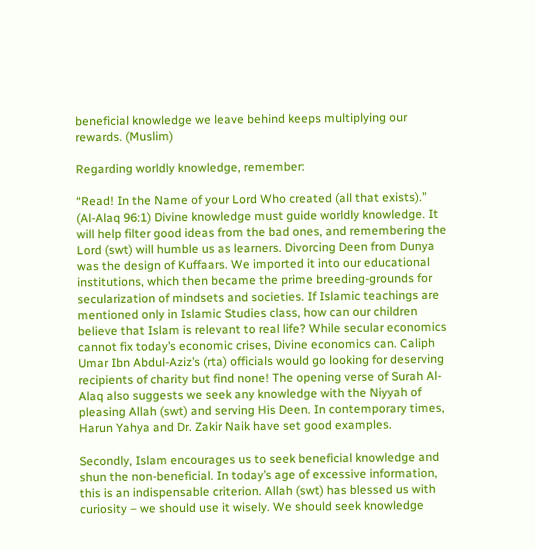beneficial knowledge we leave behind keeps multiplying our rewards. (Muslim)

Regarding worldly knowledge, remember:

“Read! In the Name of your Lord Who created (all that exists).” (Al-Alaq 96:1) Divine knowledge must guide worldly knowledge. It will help filter good ideas from the bad ones, and remembering the Lord (swt) will humble us as learners. Divorcing Deen from Dunya was the design of Kuffaars. We imported it into our educational institutions, which then became the prime breeding-grounds for secularization of mindsets and societies. If Islamic teachings are mentioned only in Islamic Studies class, how can our children believe that Islam is relevant to real life? While secular economics cannot fix today’s economic crises, Divine economics can. Caliph Umar Ibn Abdul-Aziz’s (rta) officials would go looking for deserving recipients of charity but find none! The opening verse of Surah Al-Alaq also suggests we seek any knowledge with the Niyyah of pleasing Allah (swt) and serving His Deen. In contemporary times, Harun Yahya and Dr. Zakir Naik have set good examples.

Secondly, Islam encourages us to seek beneficial knowledge and shun the non-beneficial. In today’s age of excessive information, this is an indispensable criterion. Allah (swt) has blessed us with curiosity – we should use it wisely. We should seek knowledge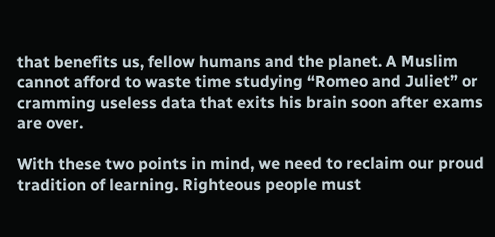that benefits us, fellow humans and the planet. A Muslim cannot afford to waste time studying “Romeo and Juliet” or cramming useless data that exits his brain soon after exams are over.

With these two points in mind, we need to reclaim our proud tradition of learning. Righteous people must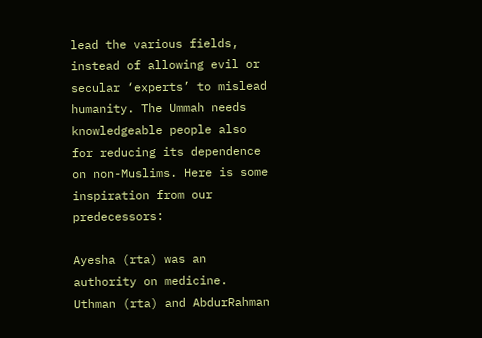lead the various fields, instead of allowing evil or secular ‘experts’ to mislead humanity. The Ummah needs knowledgeable people also for reducing its dependence on non-Muslims. Here is some inspiration from our predecessors:

Ayesha (rta) was an authority on medicine. Uthman (rta) and AbdurRahman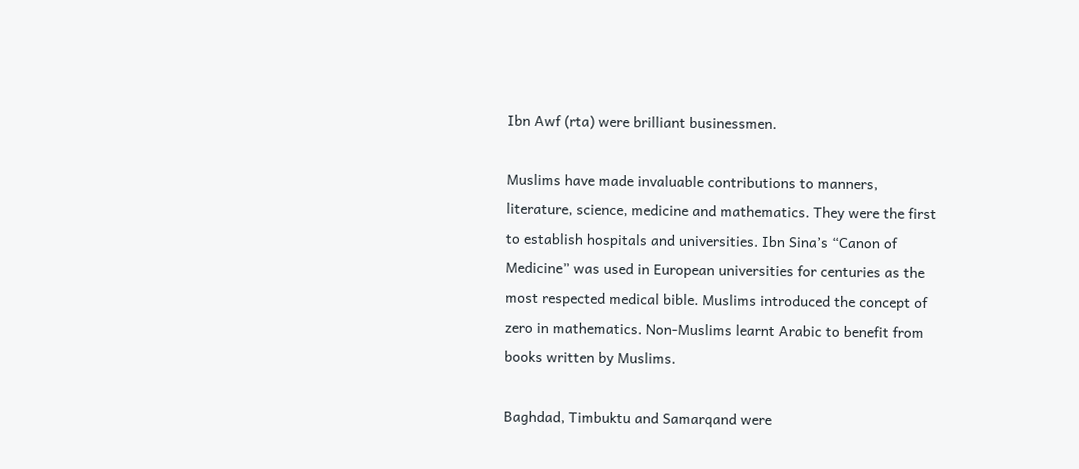Ibn Awf (rta) were brilliant businessmen.

Muslims have made invaluable contributions to manners, literature, science, medicine and mathematics. They were the first to establish hospitals and universities. Ibn Sina’s “Canon of Medicine” was used in European universities for centuries as the most respected medical bible. Muslims introduced the concept of zero in mathematics. Non-Muslims learnt Arabic to benefit from books written by Muslims.

Baghdad, Timbuktu and Samarqand were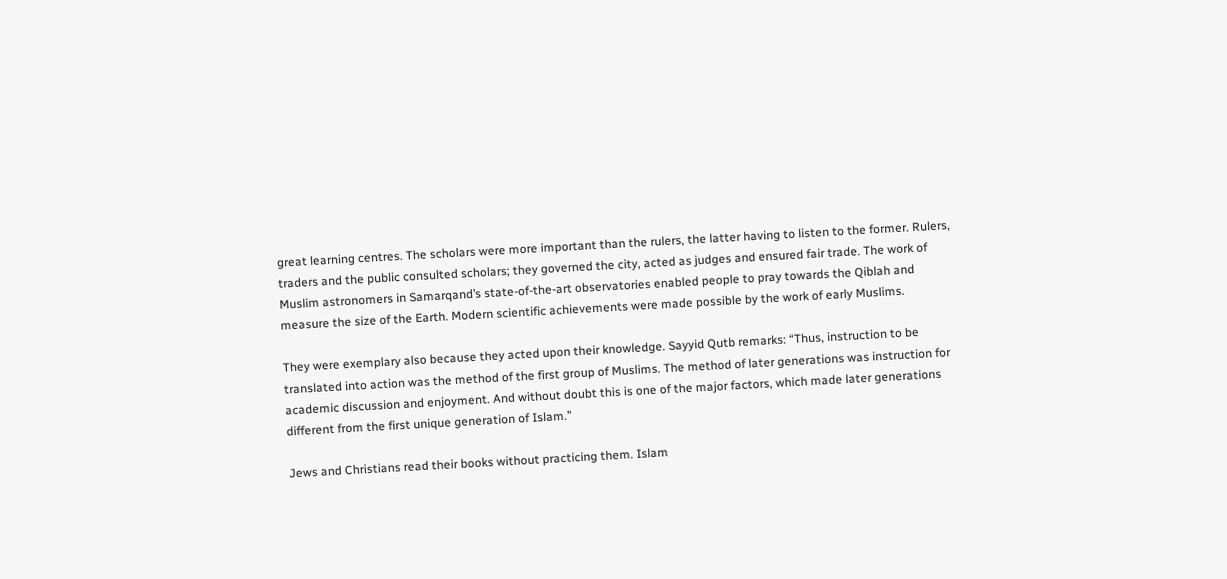great learning centres. The scholars were more important than the rulers, the latter having to listen to the former. Rulers, traders and the public consulted scholars; they governed the city, acted as judges and ensured fair trade. The work of Muslim astronomers in Samarqand’s state-of-the-art observatories enabled people to pray towards the Qiblah and measure the size of the Earth. Modern scientific achievements were made possible by the work of early Muslims.

They were exemplary also because they acted upon their knowledge. Sayyid Qutb remarks: “Thus, instruction to be translated into action was the method of the first group of Muslims. The method of later generations was instruction for academic discussion and enjoyment. And without doubt this is one of the major factors, which made later generations different from the first unique generation of Islam.”

Jews and Christians read their books without practicing them. Islam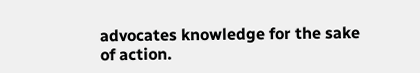advocates knowledge for the sake of action.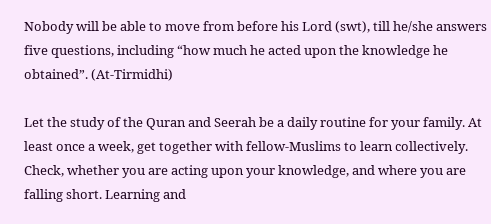Nobody will be able to move from before his Lord (swt), till he/she answers five questions, including “how much he acted upon the knowledge he obtained”. (At-Tirmidhi)

Let the study of the Quran and Seerah be a daily routine for your family. At least once a week, get together with fellow-Muslims to learn collectively. Check, whether you are acting upon your knowledge, and where you are falling short. Learning and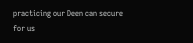practicing our Deen can secure for us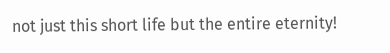not just this short life but the entire eternity!